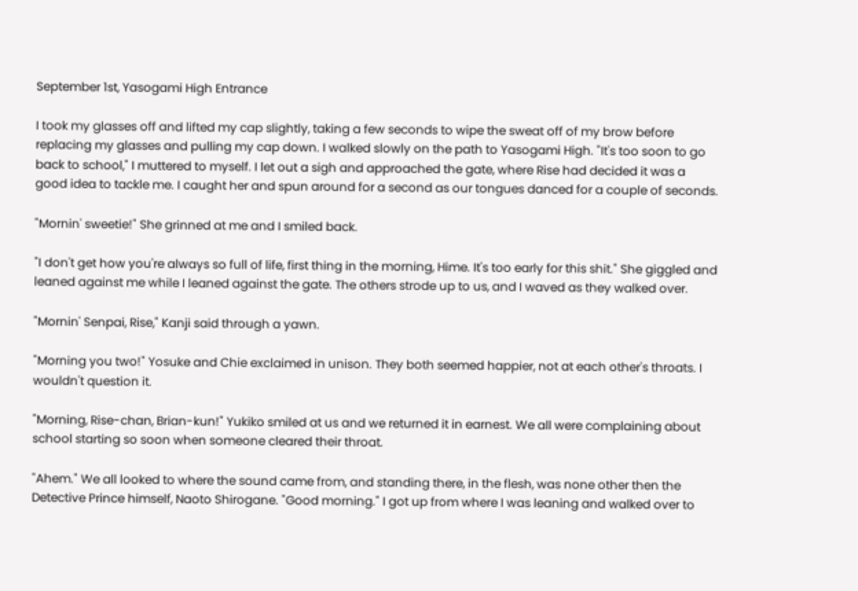September 1st, Yasogami High Entrance

I took my glasses off and lifted my cap slightly, taking a few seconds to wipe the sweat off of my brow before replacing my glasses and pulling my cap down. I walked slowly on the path to Yasogami High. "It's too soon to go back to school," I muttered to myself. I let out a sigh and approached the gate, where Rise had decided it was a good idea to tackle me. I caught her and spun around for a second as our tongues danced for a couple of seconds.

"Mornin' sweetie!" She grinned at me and I smiled back.

"I don't get how you're always so full of life, first thing in the morning, Hime. It's too early for this shit." She giggled and leaned against me while I leaned against the gate. The others strode up to us, and I waved as they walked over.

"Mornin' Senpai, Rise," Kanji said through a yawn.

"Morning you two!" Yosuke and Chie exclaimed in unison. They both seemed happier, not at each other's throats. I wouldn't question it.

"Morning, Rise-chan, Brian-kun!" Yukiko smiled at us and we returned it in earnest. We all were complaining about school starting so soon when someone cleared their throat.

"Ahem." We all looked to where the sound came from, and standing there, in the flesh, was none other then the Detective Prince himself, Naoto Shirogane. "Good morning." I got up from where I was leaning and walked over to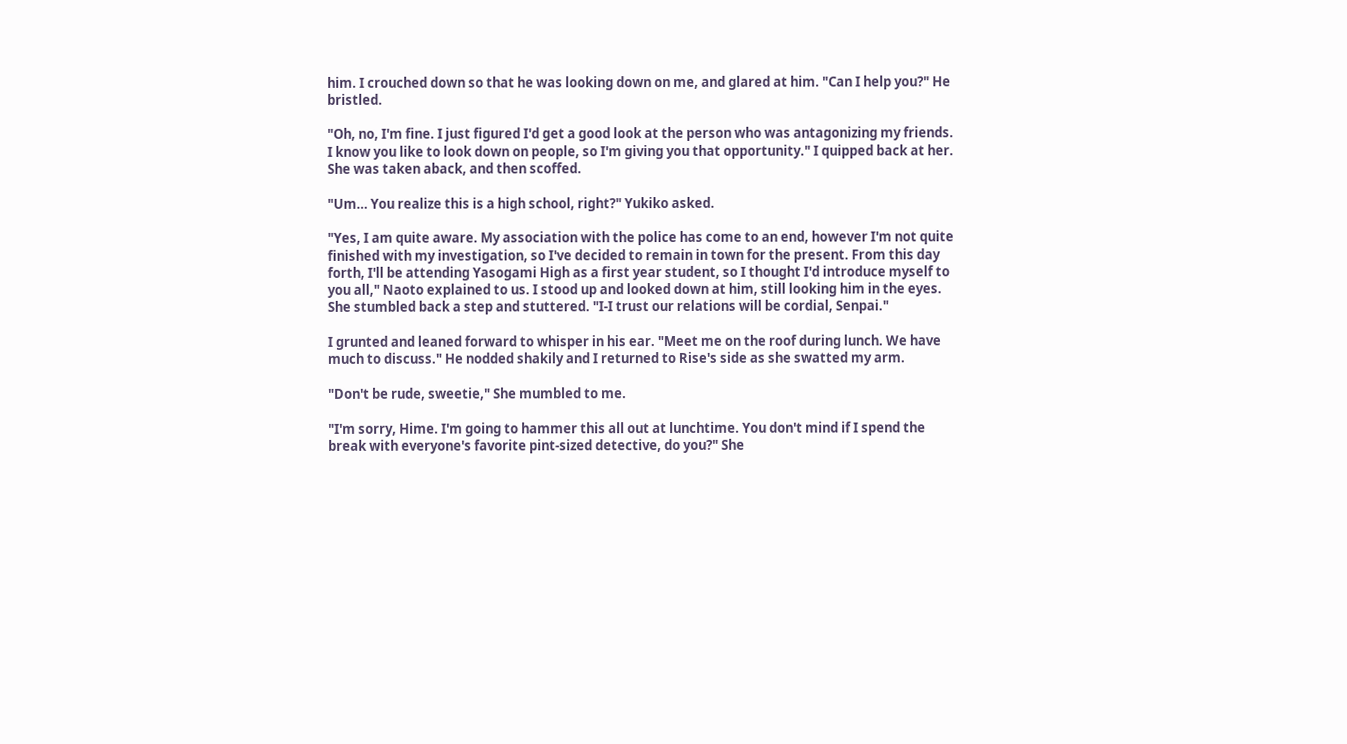him. I crouched down so that he was looking down on me, and glared at him. "Can I help you?" He bristled.

"Oh, no, I'm fine. I just figured I'd get a good look at the person who was antagonizing my friends. I know you like to look down on people, so I'm giving you that opportunity." I quipped back at her. She was taken aback, and then scoffed.

"Um… You realize this is a high school, right?" Yukiko asked.

"Yes, I am quite aware. My association with the police has come to an end, however I'm not quite finished with my investigation, so I've decided to remain in town for the present. From this day forth, I'll be attending Yasogami High as a first year student, so I thought I'd introduce myself to you all," Naoto explained to us. I stood up and looked down at him, still looking him in the eyes. She stumbled back a step and stuttered. "I-I trust our relations will be cordial, Senpai."

I grunted and leaned forward to whisper in his ear. "Meet me on the roof during lunch. We have much to discuss." He nodded shakily and I returned to Rise's side as she swatted my arm.

"Don't be rude, sweetie," She mumbled to me.

"I'm sorry, Hime. I'm going to hammer this all out at lunchtime. You don't mind if I spend the break with everyone's favorite pint-sized detective, do you?" She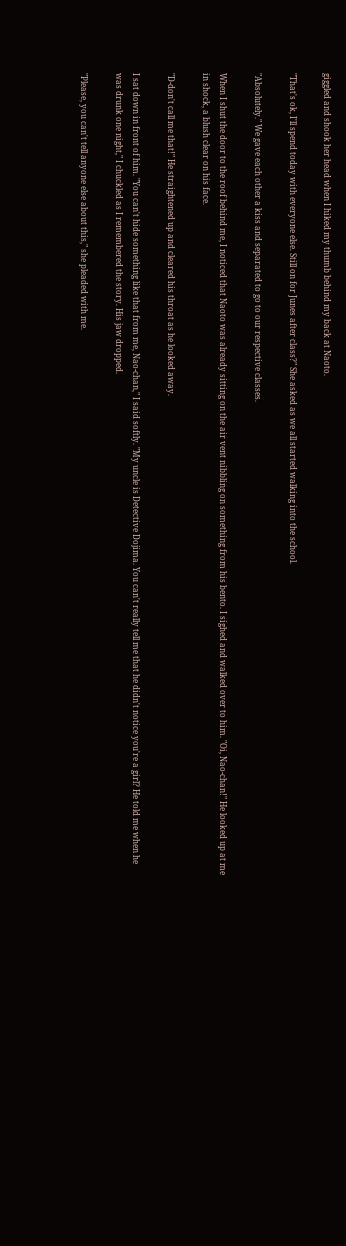giggled and shook her head when I hiked my thumb behind my back at Naoto.

"That's ok, I'll spend today with everyone else. Still on for Junes after class?" She asked as we all started walking into the school.

"Absolutely." We gave each other a kiss and separated to go to our respective classes.

When I shut the door to the roof behind me, I noticed that Naoto was already sitting on the air vent nibbling on something from his bento. I sighed and walked over to him. "Oi, Nao-chan!" He looked up at me in shock, a blush clear on his face.

"D-don't call me that!" He straightened up and cleared his throat as he looked away.

I sat down in front of him. "You can't hide something like that from me, Nao-chan," I said softly. "My uncle is Detective Dojima. You can't really tell me that he didn't notice you're a girl? He told me when he was drunk one night," I chuckled as I remembered the story. His jaw dropped.

"Please, you can't tell anyone else about this," she pleaded with me.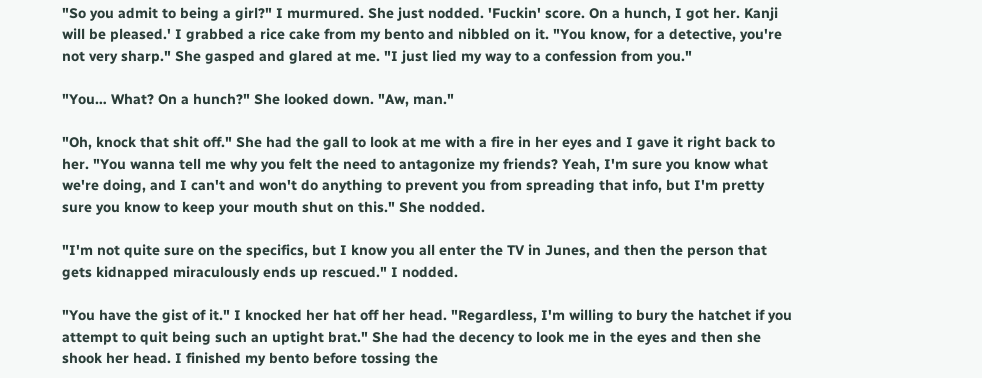"So you admit to being a girl?" I murmured. She just nodded. 'Fuckin' score. On a hunch, I got her. Kanji will be pleased.' I grabbed a rice cake from my bento and nibbled on it. "You know, for a detective, you're not very sharp." She gasped and glared at me. "I just lied my way to a confession from you."

"You… What? On a hunch?" She looked down. "Aw, man."

"Oh, knock that shit off." She had the gall to look at me with a fire in her eyes and I gave it right back to her. "You wanna tell me why you felt the need to antagonize my friends? Yeah, I'm sure you know what we're doing, and I can't and won't do anything to prevent you from spreading that info, but I'm pretty sure you know to keep your mouth shut on this." She nodded.

"I'm not quite sure on the specifics, but I know you all enter the TV in Junes, and then the person that gets kidnapped miraculously ends up rescued." I nodded.

"You have the gist of it." I knocked her hat off her head. "Regardless, I'm willing to bury the hatchet if you attempt to quit being such an uptight brat." She had the decency to look me in the eyes and then she shook her head. I finished my bento before tossing the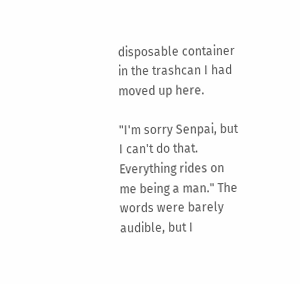disposable container in the trashcan I had moved up here.

"I'm sorry Senpai, but I can't do that. Everything rides on me being a man." The words were barely audible, but I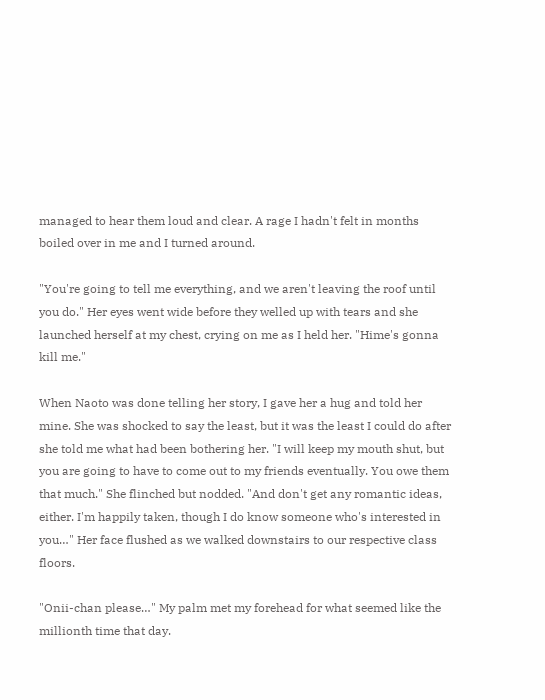managed to hear them loud and clear. A rage I hadn't felt in months boiled over in me and I turned around.

"You're going to tell me everything, and we aren't leaving the roof until you do." Her eyes went wide before they welled up with tears and she launched herself at my chest, crying on me as I held her. "Hime's gonna kill me."

When Naoto was done telling her story, I gave her a hug and told her mine. She was shocked to say the least, but it was the least I could do after she told me what had been bothering her. "I will keep my mouth shut, but you are going to have to come out to my friends eventually. You owe them that much." She flinched but nodded. "And don't get any romantic ideas, either. I'm happily taken, though I do know someone who's interested in you…" Her face flushed as we walked downstairs to our respective class floors.

"Onii-chan please…" My palm met my forehead for what seemed like the millionth time that day.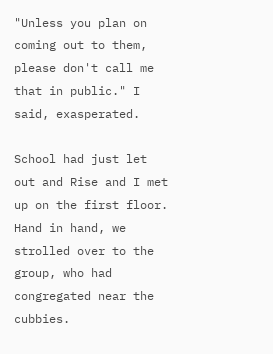"Unless you plan on coming out to them, please don't call me that in public." I said, exasperated.

School had just let out and Rise and I met up on the first floor. Hand in hand, we strolled over to the group, who had congregated near the cubbies.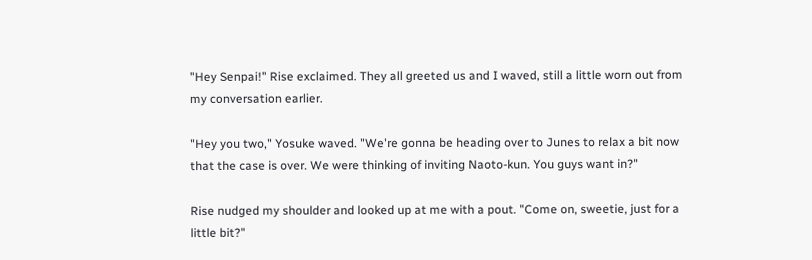"Hey Senpai!" Rise exclaimed. They all greeted us and I waved, still a little worn out from my conversation earlier.

"Hey you two," Yosuke waved. "We're gonna be heading over to Junes to relax a bit now that the case is over. We were thinking of inviting Naoto-kun. You guys want in?"

Rise nudged my shoulder and looked up at me with a pout. "Come on, sweetie, just for a little bit?"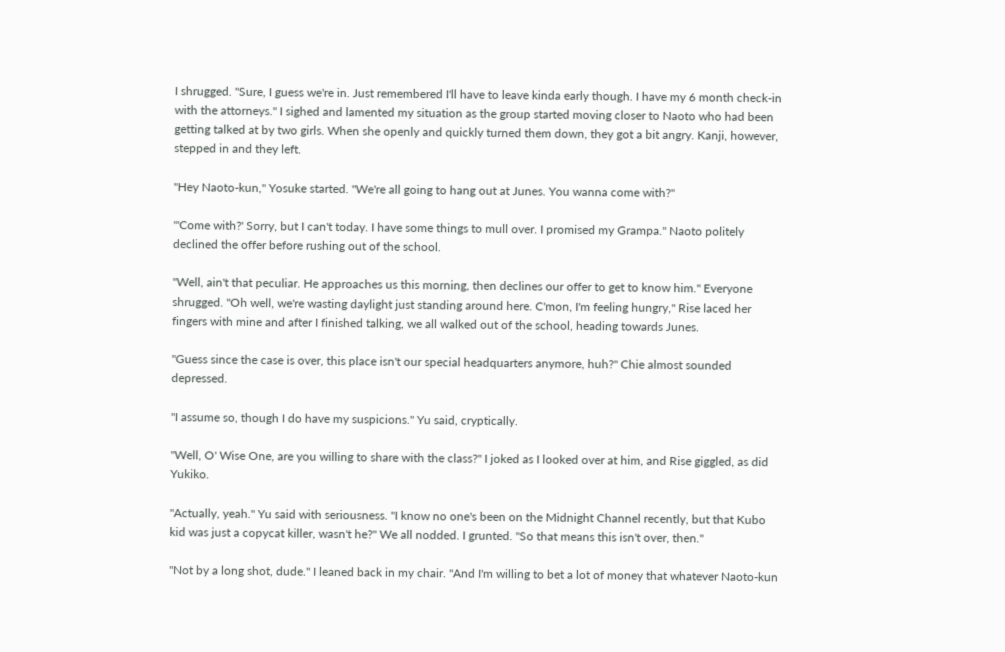I shrugged. "Sure, I guess we're in. Just remembered I'll have to leave kinda early though. I have my 6 month check-in with the attorneys." I sighed and lamented my situation as the group started moving closer to Naoto who had been getting talked at by two girls. When she openly and quickly turned them down, they got a bit angry. Kanji, however, stepped in and they left.

"Hey Naoto-kun," Yosuke started. "We're all going to hang out at Junes. You wanna come with?"

"'Come with?' Sorry, but I can't today. I have some things to mull over. I promised my Grampa." Naoto politely declined the offer before rushing out of the school.

"Well, ain't that peculiar. He approaches us this morning, then declines our offer to get to know him." Everyone shrugged. "Oh well, we're wasting daylight just standing around here. C'mon, I'm feeling hungry," Rise laced her fingers with mine and after I finished talking, we all walked out of the school, heading towards Junes.

"Guess since the case is over, this place isn't our special headquarters anymore, huh?" Chie almost sounded depressed.

"I assume so, though I do have my suspicions." Yu said, cryptically.

"Well, O' Wise One, are you willing to share with the class?" I joked as I looked over at him, and Rise giggled, as did Yukiko.

"Actually, yeah." Yu said with seriousness. "I know no one's been on the Midnight Channel recently, but that Kubo kid was just a copycat killer, wasn't he?" We all nodded. I grunted. "So that means this isn't over, then."

"Not by a long shot, dude." I leaned back in my chair. "And I'm willing to bet a lot of money that whatever Naoto-kun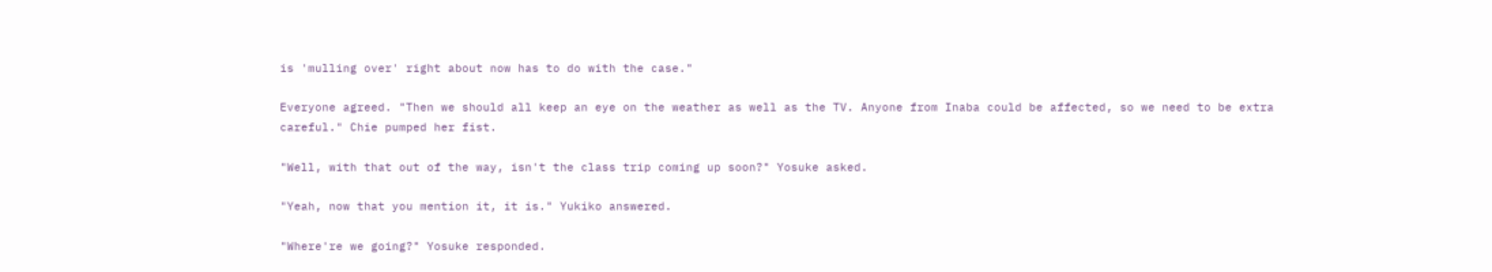is 'mulling over' right about now has to do with the case."

Everyone agreed. "Then we should all keep an eye on the weather as well as the TV. Anyone from Inaba could be affected, so we need to be extra careful." Chie pumped her fist.

"Well, with that out of the way, isn't the class trip coming up soon?" Yosuke asked.

"Yeah, now that you mention it, it is." Yukiko answered.

"Where're we going?" Yosuke responded.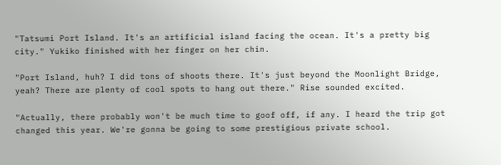"Tatsumi Port Island. It's an artificial island facing the ocean. It's a pretty big city." Yukiko finished with her finger on her chin.

"Port Island, huh? I did tons of shoots there. It's just beyond the Moonlight Bridge, yeah? There are plenty of cool spots to hang out there." Rise sounded excited.

"Actually, there probably won't be much time to goof off, if any. I heard the trip got changed this year. We're gonna be going to some prestigious private school.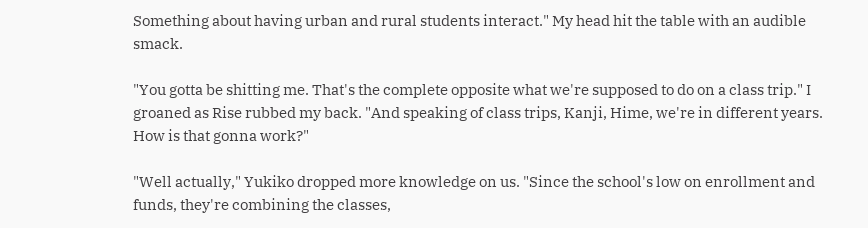Something about having urban and rural students interact." My head hit the table with an audible smack.

"You gotta be shitting me. That's the complete opposite what we're supposed to do on a class trip." I groaned as Rise rubbed my back. "And speaking of class trips, Kanji, Hime, we're in different years. How is that gonna work?"

"Well actually," Yukiko dropped more knowledge on us. "Since the school's low on enrollment and funds, they're combining the classes,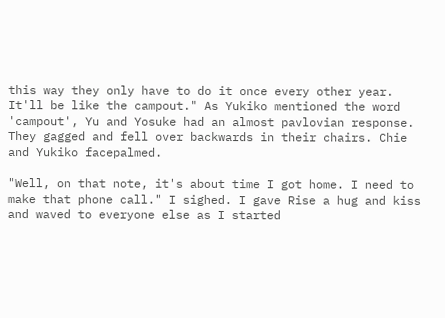this way they only have to do it once every other year. It'll be like the campout." As Yukiko mentioned the word 'campout', Yu and Yosuke had an almost pavlovian response. They gagged and fell over backwards in their chairs. Chie and Yukiko facepalmed.

"Well, on that note, it's about time I got home. I need to make that phone call." I sighed. I gave Rise a hug and kiss and waved to everyone else as I started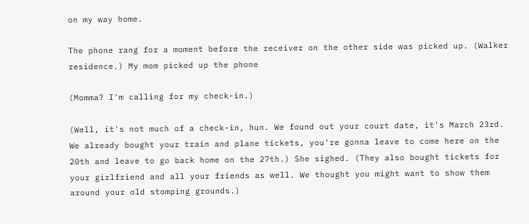on my way home.

The phone rang for a moment before the receiver on the other side was picked up. (Walker residence.) My mom picked up the phone

(Momma? I'm calling for my check-in.)

(Well, it's not much of a check-in, hun. We found out your court date, it's March 23rd. We already bought your train and plane tickets, you're gonna leave to come here on the 20th and leave to go back home on the 27th.) She sighed. (They also bought tickets for your girlfriend and all your friends as well. We thought you might want to show them around your old stomping grounds.)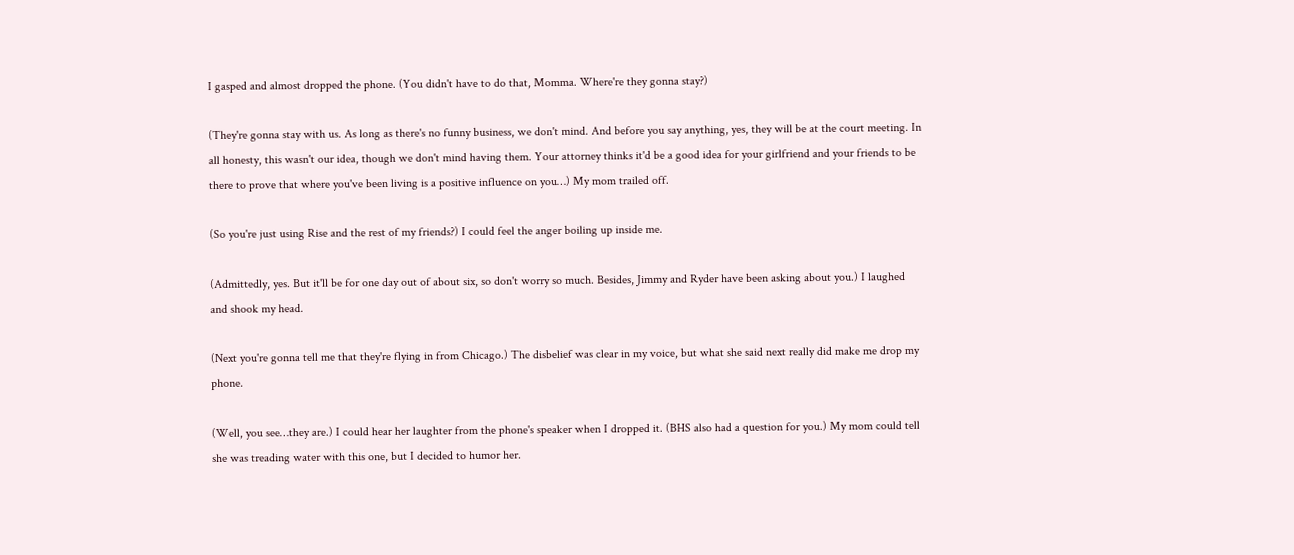I gasped and almost dropped the phone. (You didn't have to do that, Momma. Where're they gonna stay?)

(They're gonna stay with us. As long as there's no funny business, we don't mind. And before you say anything, yes, they will be at the court meeting. In all honesty, this wasn't our idea, though we don't mind having them. Your attorney thinks it'd be a good idea for your girlfriend and your friends to be there to prove that where you've been living is a positive influence on you…) My mom trailed off.

(So you're just using Rise and the rest of my friends?) I could feel the anger boiling up inside me.

(Admittedly, yes. But it'll be for one day out of about six, so don't worry so much. Besides, Jimmy and Ryder have been asking about you.) I laughed and shook my head.

(Next you're gonna tell me that they're flying in from Chicago.) The disbelief was clear in my voice, but what she said next really did make me drop my phone.

(Well, you see…they are.) I could hear her laughter from the phone's speaker when I dropped it. (BHS also had a question for you.) My mom could tell she was treading water with this one, but I decided to humor her.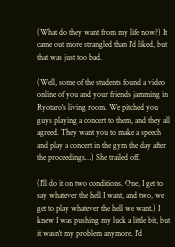(What do they want from my life now?) It came out more strangled than I'd liked, but that was just too bad.

(Well, some of the students found a video online of you and your friends jamming in Ryotaro's living room. We pitched you guys playing a concert to them, and they all agreed. They want you to make a speech and play a concert in the gym the day after the proceedings…) She trailed off.

(I'll do it on two conditions. One, I get to say whatever the hell I want, and two, we get to play whatever the hell we want.) I knew I was pushing my luck a little bit, but it wasn't my problem anymore. I'd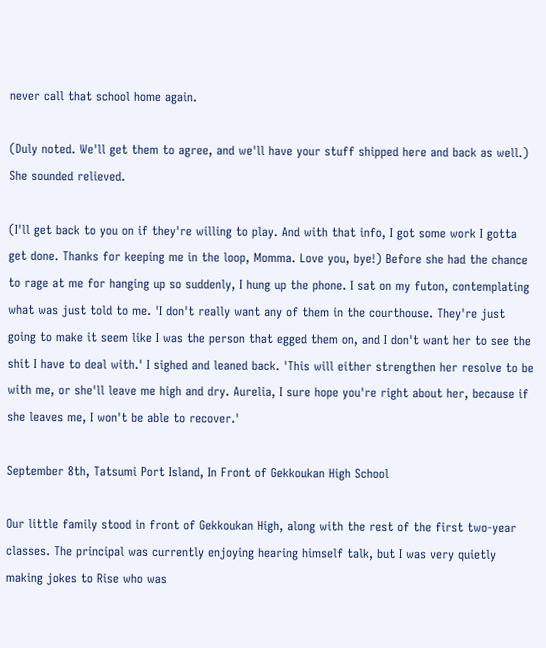never call that school home again.

(Duly noted. We'll get them to agree, and we'll have your stuff shipped here and back as well.) She sounded relieved.

(I'll get back to you on if they're willing to play. And with that info, I got some work I gotta get done. Thanks for keeping me in the loop, Momma. Love you, bye!) Before she had the chance to rage at me for hanging up so suddenly, I hung up the phone. I sat on my futon, contemplating what was just told to me. 'I don't really want any of them in the courthouse. They're just going to make it seem like I was the person that egged them on, and I don't want her to see the shit I have to deal with.' I sighed and leaned back. 'This will either strengthen her resolve to be with me, or she'll leave me high and dry. Aurelia, I sure hope you're right about her, because if she leaves me, I won't be able to recover.'

September 8th, Tatsumi Port Island, In Front of Gekkoukan High School

Our little family stood in front of Gekkoukan High, along with the rest of the first two-year classes. The principal was currently enjoying hearing himself talk, but I was very quietly making jokes to Rise who was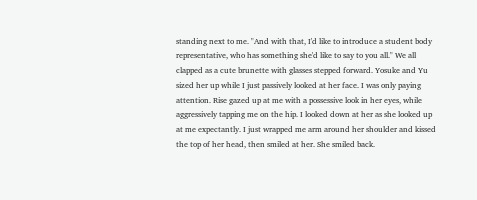standing next to me. "And with that, I'd like to introduce a student body representative, who has something she'd like to say to you all." We all clapped as a cute brunette with glasses stepped forward. Yosuke and Yu sized her up while I just passively looked at her face. I was only paying attention. Rise gazed up at me with a possessive look in her eyes, while aggressively tapping me on the hip. I looked down at her as she looked up at me expectantly. I just wrapped me arm around her shoulder and kissed the top of her head, then smiled at her. She smiled back.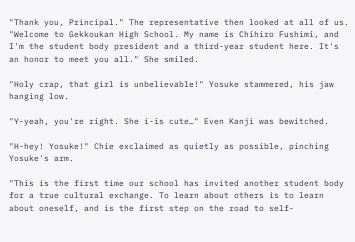"Thank you, Principal." The representative then looked at all of us. "Welcome to Gekkoukan High School. My name is Chihiro Fushimi, and I'm the student body president and a third-year student here. It's an honor to meet you all." She smiled.

"Holy crap, that girl is unbelievable!" Yosuke stammered, his jaw hanging low.

"Y-yeah, you're right. She i-is cute…" Even Kanji was bewitched.

"H-hey! Yosuke!" Chie exclaimed as quietly as possible, pinching Yosuke's arm.

"This is the first time our school has invited another student body for a true cultural exchange. To learn about others is to learn about oneself, and is the first step on the road to self-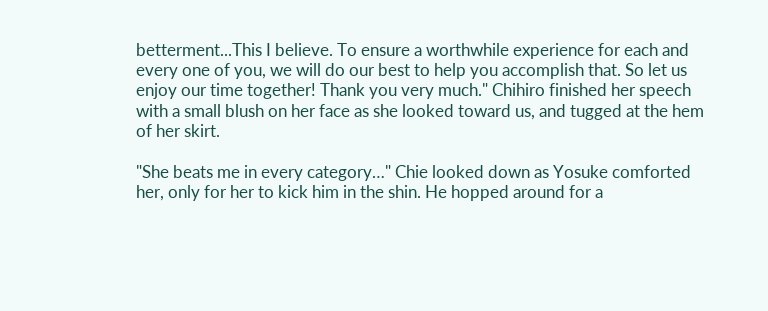betterment...This I believe. To ensure a worthwhile experience for each and every one of you, we will do our best to help you accomplish that. So let us enjoy our time together! Thank you very much." Chihiro finished her speech with a small blush on her face as she looked toward us, and tugged at the hem of her skirt.

"She beats me in every category…" Chie looked down as Yosuke comforted her, only for her to kick him in the shin. He hopped around for a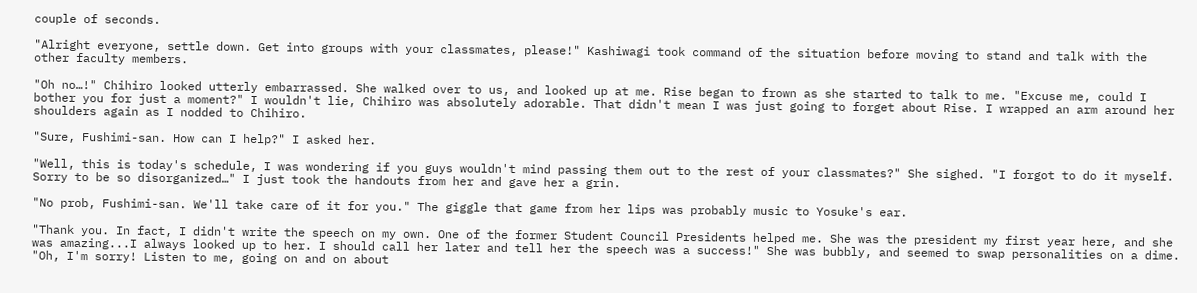couple of seconds.

"Alright everyone, settle down. Get into groups with your classmates, please!" Kashiwagi took command of the situation before moving to stand and talk with the other faculty members.

"Oh no…!" Chihiro looked utterly embarrassed. She walked over to us, and looked up at me. Rise began to frown as she started to talk to me. "Excuse me, could I bother you for just a moment?" I wouldn't lie, Chihiro was absolutely adorable. That didn't mean I was just going to forget about Rise. I wrapped an arm around her shoulders again as I nodded to Chihiro.

"Sure, Fushimi-san. How can I help?" I asked her.

"Well, this is today's schedule, I was wondering if you guys wouldn't mind passing them out to the rest of your classmates?" She sighed. "I forgot to do it myself. Sorry to be so disorganized…" I just took the handouts from her and gave her a grin.

"No prob, Fushimi-san. We'll take care of it for you." The giggle that game from her lips was probably music to Yosuke's ear.

"Thank you. In fact, I didn't write the speech on my own. One of the former Student Council Presidents helped me. She was the president my first year here, and she was amazing...I always looked up to her. I should call her later and tell her the speech was a success!" She was bubbly, and seemed to swap personalities on a dime. "Oh, I'm sorry! Listen to me, going on and on about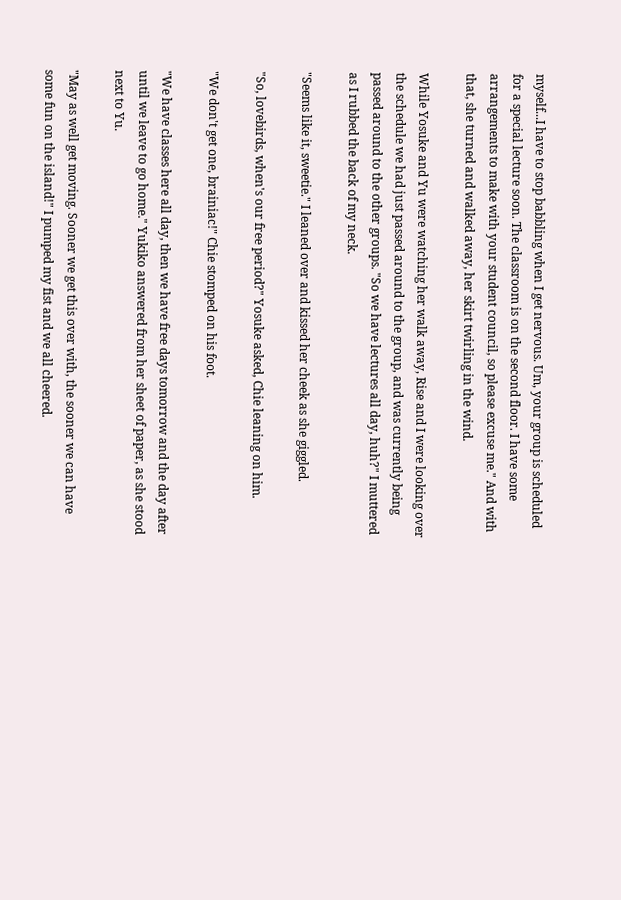myself...I have to stop babbling when I get nervous. Um, your group is scheduled for a special lecture soon. The classroom is on the second floor. I have some arrangements to make with your student council, so please excuse me." And with that, she turned and walked away, her skirt twirling in the wind.

While Yosuke and Yu were watching her walk away, Rise and I were looking over the schedule we had just passed around to the group, and was currently being passed around to the other groups. "So we have lectures all day, huh?" I muttered as I rubbed the back of my neck.

"Seems like it, sweetie." I leaned over and kissed her cheek as she giggled.

"So, lovebirds, when's our free period?" Yosuke asked, Chie leaning on him.

"We don't get one, brainiac!" Chie stomped on his foot.

"We have classes here all day, then we have free days tomorrow and the day after until we leave to go home." Yukiko answered from her sheet of paper, as she stood next to Yu.

"May as well get moving. Sooner we get this over with, the sooner we can have some fun on the island!" I pumped my fist and we all cheered.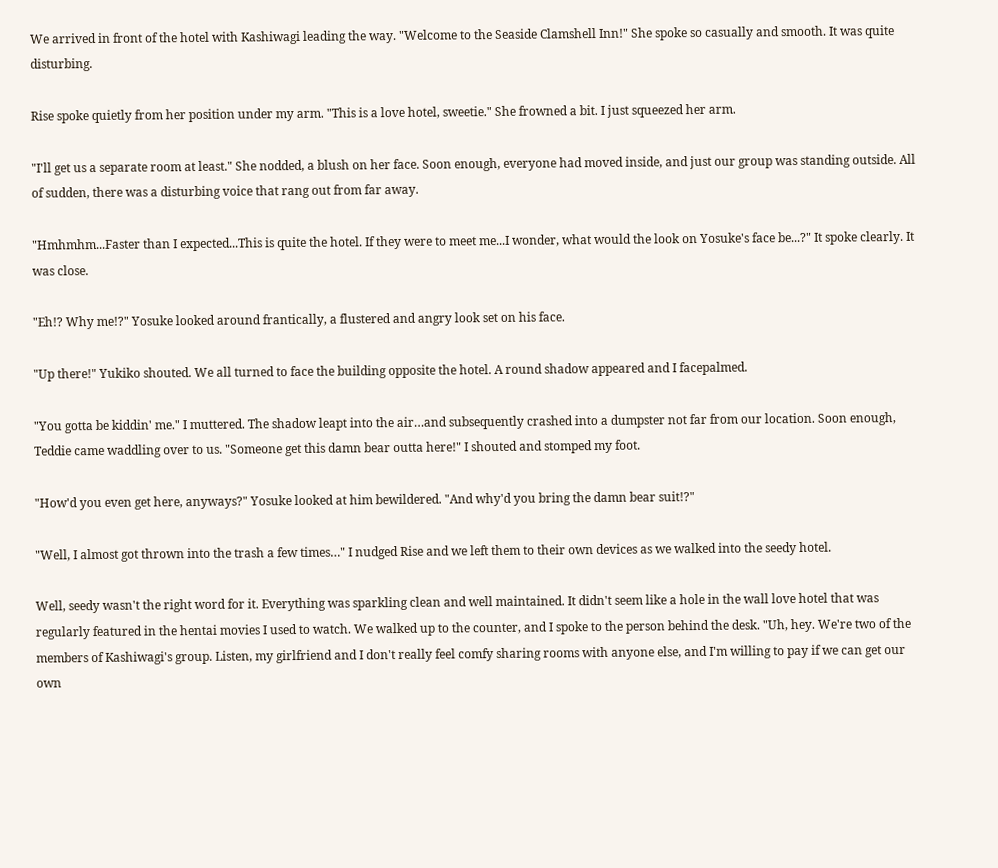We arrived in front of the hotel with Kashiwagi leading the way. "Welcome to the Seaside Clamshell Inn!" She spoke so casually and smooth. It was quite disturbing.

Rise spoke quietly from her position under my arm. "This is a love hotel, sweetie." She frowned a bit. I just squeezed her arm.

"I'll get us a separate room at least." She nodded, a blush on her face. Soon enough, everyone had moved inside, and just our group was standing outside. All of sudden, there was a disturbing voice that rang out from far away.

"Hmhmhm...Faster than I expected...This is quite the hotel. If they were to meet me...I wonder, what would the look on Yosuke's face be...?" It spoke clearly. It was close.

"Eh!? Why me!?" Yosuke looked around frantically, a flustered and angry look set on his face.

"Up there!" Yukiko shouted. We all turned to face the building opposite the hotel. A round shadow appeared and I facepalmed.

"You gotta be kiddin' me." I muttered. The shadow leapt into the air…and subsequently crashed into a dumpster not far from our location. Soon enough, Teddie came waddling over to us. "Someone get this damn bear outta here!" I shouted and stomped my foot.

"How'd you even get here, anyways?" Yosuke looked at him bewildered. "And why'd you bring the damn bear suit!?"

"Well, I almost got thrown into the trash a few times…" I nudged Rise and we left them to their own devices as we walked into the seedy hotel.

Well, seedy wasn't the right word for it. Everything was sparkling clean and well maintained. It didn't seem like a hole in the wall love hotel that was regularly featured in the hentai movies I used to watch. We walked up to the counter, and I spoke to the person behind the desk. "Uh, hey. We're two of the members of Kashiwagi's group. Listen, my girlfriend and I don't really feel comfy sharing rooms with anyone else, and I'm willing to pay if we can get our own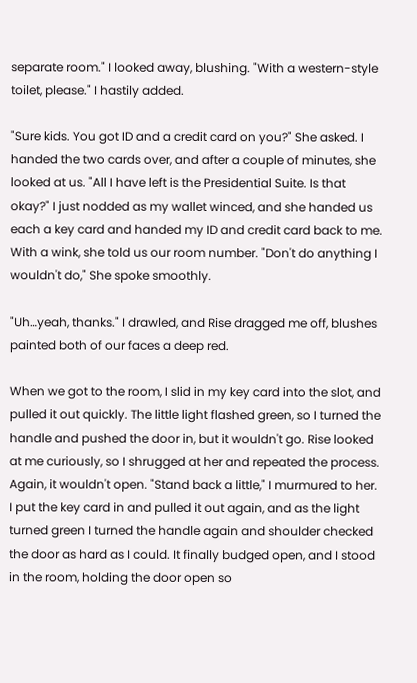separate room." I looked away, blushing. "With a western-style toilet, please." I hastily added.

"Sure kids. You got ID and a credit card on you?" She asked. I handed the two cards over, and after a couple of minutes, she looked at us. "All I have left is the Presidential Suite. Is that okay?" I just nodded as my wallet winced, and she handed us each a key card and handed my ID and credit card back to me. With a wink, she told us our room number. "Don't do anything I wouldn't do," She spoke smoothly.

"Uh…yeah, thanks." I drawled, and Rise dragged me off, blushes painted both of our faces a deep red.

When we got to the room, I slid in my key card into the slot, and pulled it out quickly. The little light flashed green, so I turned the handle and pushed the door in, but it wouldn't go. Rise looked at me curiously, so I shrugged at her and repeated the process. Again, it wouldn't open. "Stand back a little," I murmured to her. I put the key card in and pulled it out again, and as the light turned green I turned the handle again and shoulder checked the door as hard as I could. It finally budged open, and I stood in the room, holding the door open so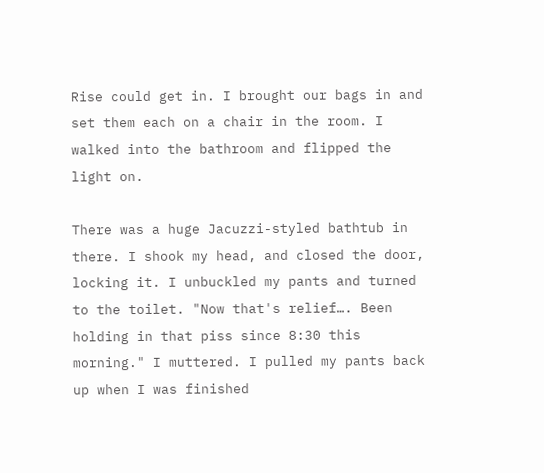Rise could get in. I brought our bags in and set them each on a chair in the room. I walked into the bathroom and flipped the light on.

There was a huge Jacuzzi-styled bathtub in there. I shook my head, and closed the door, locking it. I unbuckled my pants and turned to the toilet. "Now that's relief…. Been holding in that piss since 8:30 this morning." I muttered. I pulled my pants back up when I was finished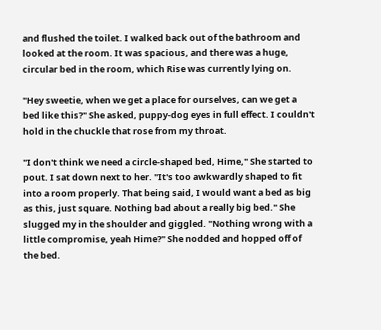and flushed the toilet. I walked back out of the bathroom and looked at the room. It was spacious, and there was a huge, circular bed in the room, which Rise was currently lying on.

"Hey sweetie, when we get a place for ourselves, can we get a bed like this?" She asked, puppy-dog eyes in full effect. I couldn't hold in the chuckle that rose from my throat.

"I don't think we need a circle-shaped bed, Hime," She started to pout. I sat down next to her. "It's too awkwardly shaped to fit into a room properly. That being said, I would want a bed as big as this, just square. Nothing bad about a really big bed." She slugged my in the shoulder and giggled. "Nothing wrong with a little compromise, yeah Hime?" She nodded and hopped off of the bed.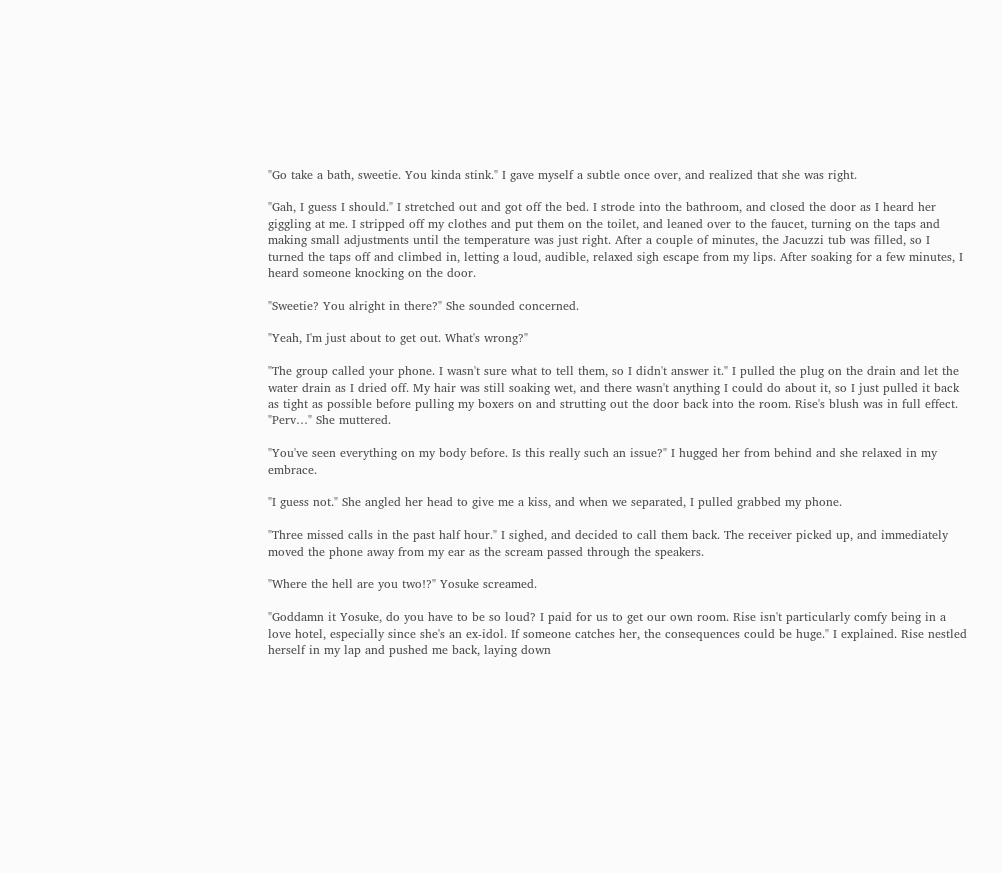"Go take a bath, sweetie. You kinda stink." I gave myself a subtle once over, and realized that she was right.

"Gah, I guess I should." I stretched out and got off the bed. I strode into the bathroom, and closed the door as I heard her giggling at me. I stripped off my clothes and put them on the toilet, and leaned over to the faucet, turning on the taps and making small adjustments until the temperature was just right. After a couple of minutes, the Jacuzzi tub was filled, so I turned the taps off and climbed in, letting a loud, audible, relaxed sigh escape from my lips. After soaking for a few minutes, I heard someone knocking on the door.

"Sweetie? You alright in there?" She sounded concerned.

"Yeah, I'm just about to get out. What's wrong?"

"The group called your phone. I wasn't sure what to tell them, so I didn't answer it." I pulled the plug on the drain and let the water drain as I dried off. My hair was still soaking wet, and there wasn't anything I could do about it, so I just pulled it back as tight as possible before pulling my boxers on and strutting out the door back into the room. Rise's blush was in full effect. "Perv…" She muttered.

"You've seen everything on my body before. Is this really such an issue?" I hugged her from behind and she relaxed in my embrace.

"I guess not." She angled her head to give me a kiss, and when we separated, I pulled grabbed my phone.

"Three missed calls in the past half hour." I sighed, and decided to call them back. The receiver picked up, and immediately moved the phone away from my ear as the scream passed through the speakers.

"Where the hell are you two!?" Yosuke screamed.

"Goddamn it Yosuke, do you have to be so loud? I paid for us to get our own room. Rise isn't particularly comfy being in a love hotel, especially since she's an ex-idol. If someone catches her, the consequences could be huge." I explained. Rise nestled herself in my lap and pushed me back, laying down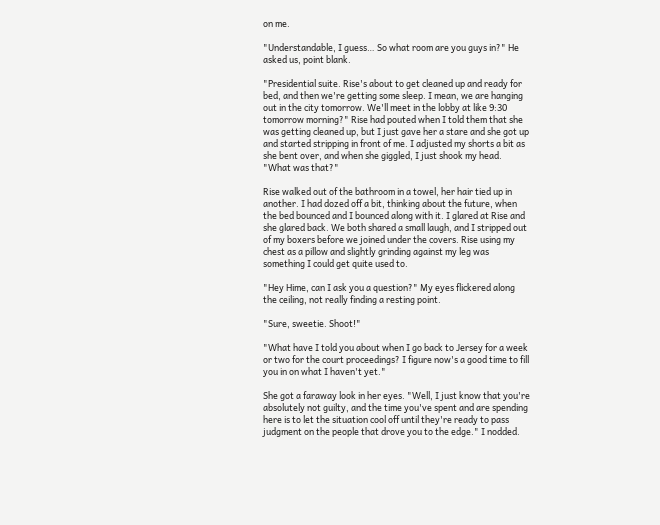on me.

"Understandable, I guess… So what room are you guys in?" He asked us, point blank.

"Presidential suite. Rise's about to get cleaned up and ready for bed, and then we're getting some sleep. I mean, we are hanging out in the city tomorrow. We'll meet in the lobby at like 9:30 tomorrow morning?" Rise had pouted when I told them that she was getting cleaned up, but I just gave her a stare and she got up and started stripping in front of me. I adjusted my shorts a bit as she bent over, and when she giggled, I just shook my head. "What was that?"

Rise walked out of the bathroom in a towel, her hair tied up in another. I had dozed off a bit, thinking about the future, when the bed bounced and I bounced along with it. I glared at Rise and she glared back. We both shared a small laugh, and I stripped out of my boxers before we joined under the covers. Rise using my chest as a pillow and slightly grinding against my leg was something I could get quite used to.

"Hey Hime, can I ask you a question?" My eyes flickered along the ceiling, not really finding a resting point.

"Sure, sweetie. Shoot!"

"What have I told you about when I go back to Jersey for a week or two for the court proceedings? I figure now's a good time to fill you in on what I haven't yet."

She got a faraway look in her eyes. "Well, I just know that you're absolutely not guilty, and the time you've spent and are spending here is to let the situation cool off until they're ready to pass judgment on the people that drove you to the edge." I nodded.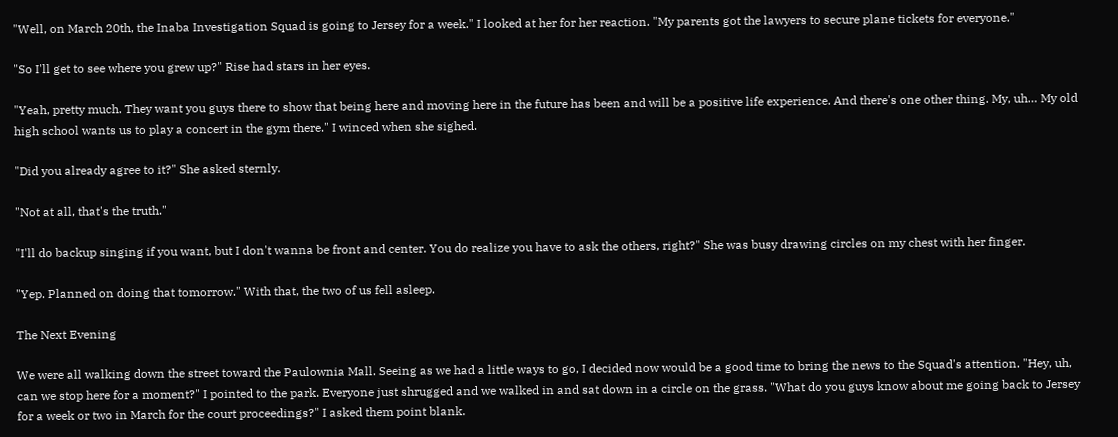"Well, on March 20th, the Inaba Investigation Squad is going to Jersey for a week." I looked at her for her reaction. "My parents got the lawyers to secure plane tickets for everyone."

"So I'll get to see where you grew up?" Rise had stars in her eyes.

"Yeah, pretty much. They want you guys there to show that being here and moving here in the future has been and will be a positive life experience. And there's one other thing. My, uh… My old high school wants us to play a concert in the gym there." I winced when she sighed.

"Did you already agree to it?" She asked sternly.

"Not at all, that's the truth."

"I'll do backup singing if you want, but I don't wanna be front and center. You do realize you have to ask the others, right?" She was busy drawing circles on my chest with her finger.

"Yep. Planned on doing that tomorrow." With that, the two of us fell asleep.

The Next Evening

We were all walking down the street toward the Paulownia Mall. Seeing as we had a little ways to go, I decided now would be a good time to bring the news to the Squad's attention. "Hey, uh, can we stop here for a moment?" I pointed to the park. Everyone just shrugged and we walked in and sat down in a circle on the grass. "What do you guys know about me going back to Jersey for a week or two in March for the court proceedings?" I asked them point blank.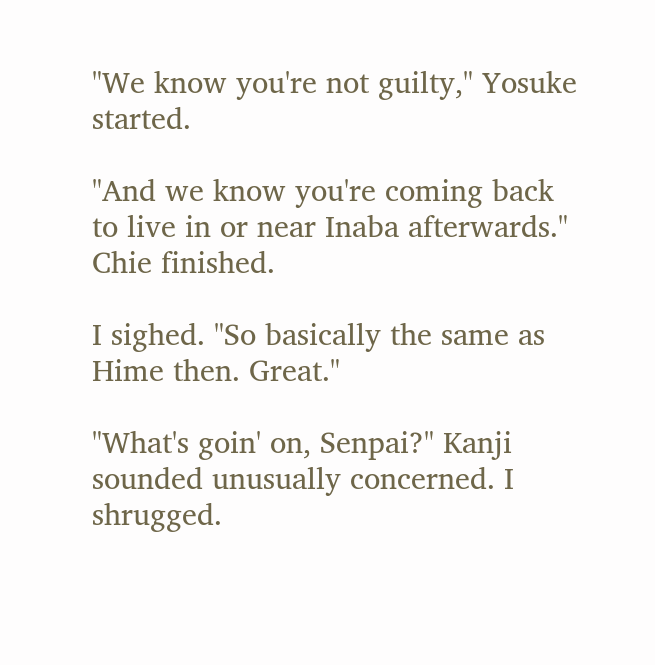"We know you're not guilty," Yosuke started.

"And we know you're coming back to live in or near Inaba afterwards." Chie finished.

I sighed. "So basically the same as Hime then. Great."

"What's goin' on, Senpai?" Kanji sounded unusually concerned. I shrugged.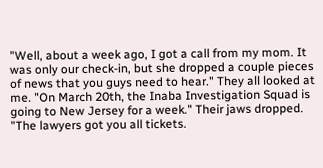"Well, about a week ago, I got a call from my mom. It was only our check-in, but she dropped a couple pieces of news that you guys need to hear." They all looked at me. "On March 20th, the Inaba Investigation Squad is going to New Jersey for a week." Their jaws dropped. "The lawyers got you all tickets.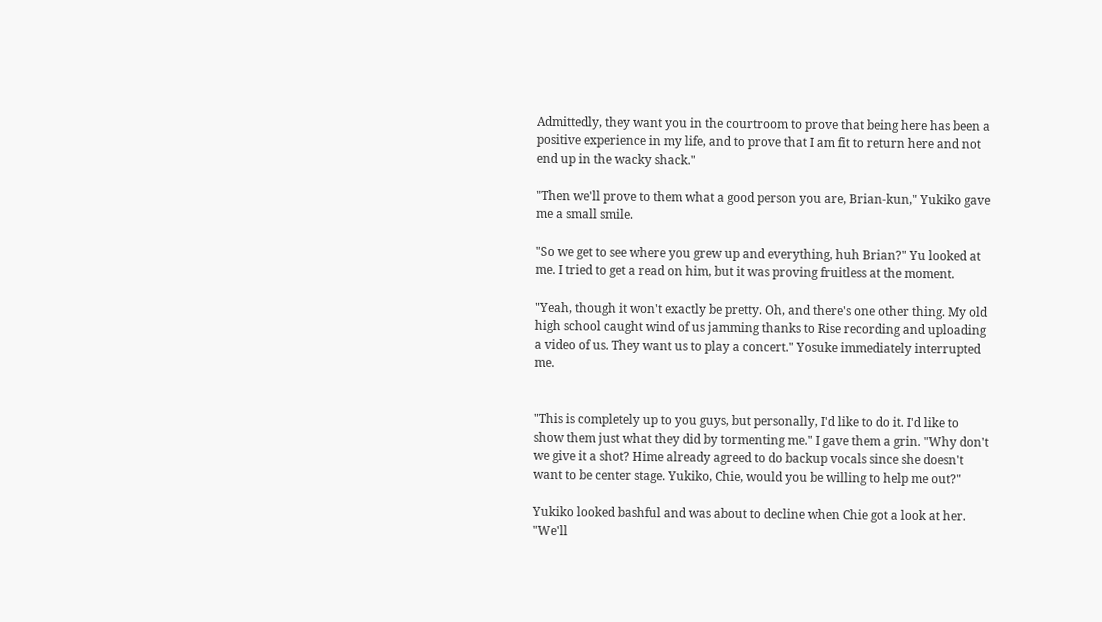Admittedly, they want you in the courtroom to prove that being here has been a positive experience in my life, and to prove that I am fit to return here and not end up in the wacky shack."

"Then we'll prove to them what a good person you are, Brian-kun," Yukiko gave me a small smile.

"So we get to see where you grew up and everything, huh Brian?" Yu looked at me. I tried to get a read on him, but it was proving fruitless at the moment.

"Yeah, though it won't exactly be pretty. Oh, and there's one other thing. My old high school caught wind of us jamming thanks to Rise recording and uploading a video of us. They want us to play a concert." Yosuke immediately interrupted me.


"This is completely up to you guys, but personally, I'd like to do it. I'd like to show them just what they did by tormenting me." I gave them a grin. "Why don't we give it a shot? Hime already agreed to do backup vocals since she doesn't want to be center stage. Yukiko, Chie, would you be willing to help me out?"

Yukiko looked bashful and was about to decline when Chie got a look at her. "We'll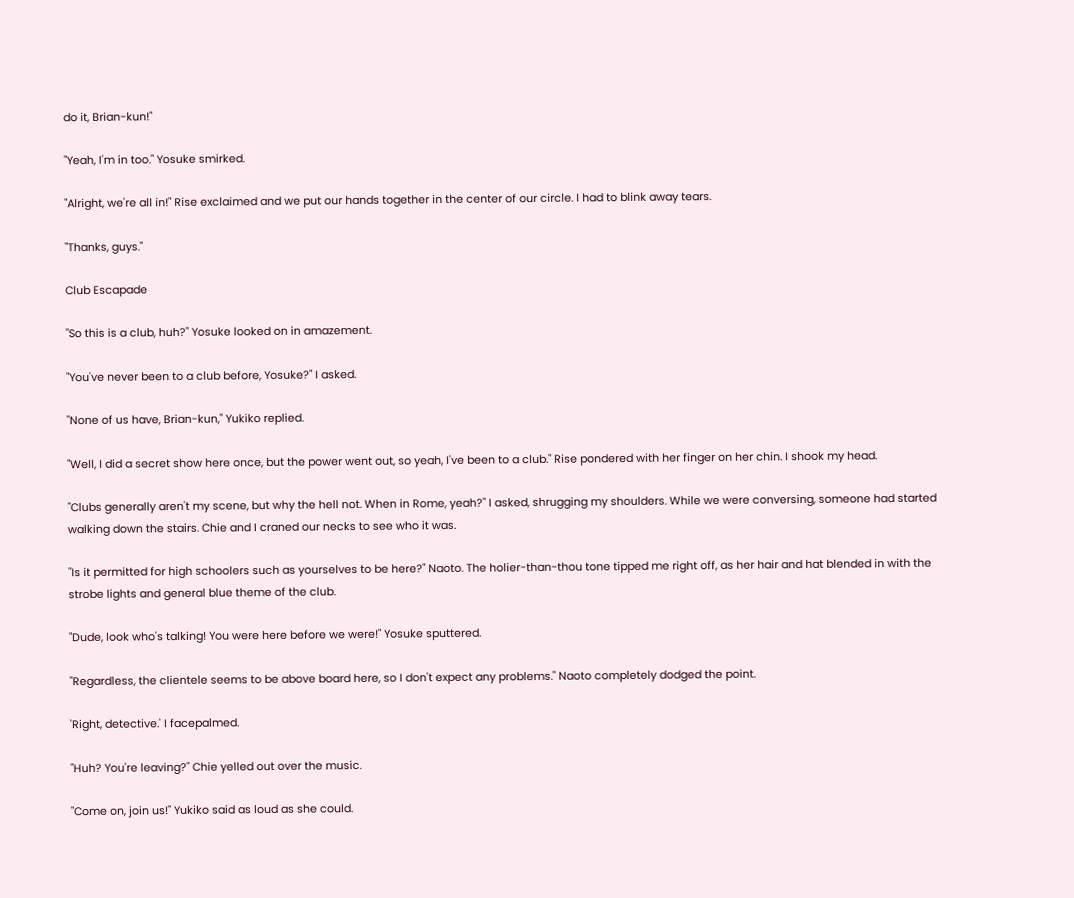do it, Brian-kun!"

"Yeah, I'm in too." Yosuke smirked.

"Alright, we're all in!" Rise exclaimed and we put our hands together in the center of our circle. I had to blink away tears.

"Thanks, guys."

Club Escapade

"So this is a club, huh?" Yosuke looked on in amazement.

"You've never been to a club before, Yosuke?" I asked.

"None of us have, Brian-kun," Yukiko replied.

"Well, I did a secret show here once, but the power went out, so yeah, I've been to a club." Rise pondered with her finger on her chin. I shook my head.

"Clubs generally aren't my scene, but why the hell not. When in Rome, yeah?" I asked, shrugging my shoulders. While we were conversing, someone had started walking down the stairs. Chie and I craned our necks to see who it was.

"Is it permitted for high schoolers such as yourselves to be here?" Naoto. The holier-than-thou tone tipped me right off, as her hair and hat blended in with the strobe lights and general blue theme of the club.

"Dude, look who's talking! You were here before we were!" Yosuke sputtered.

"Regardless, the clientele seems to be above board here, so I don't expect any problems." Naoto completely dodged the point.

'Right, detective.' I facepalmed.

"Huh? You're leaving?" Chie yelled out over the music.

"Come on, join us!" Yukiko said as loud as she could.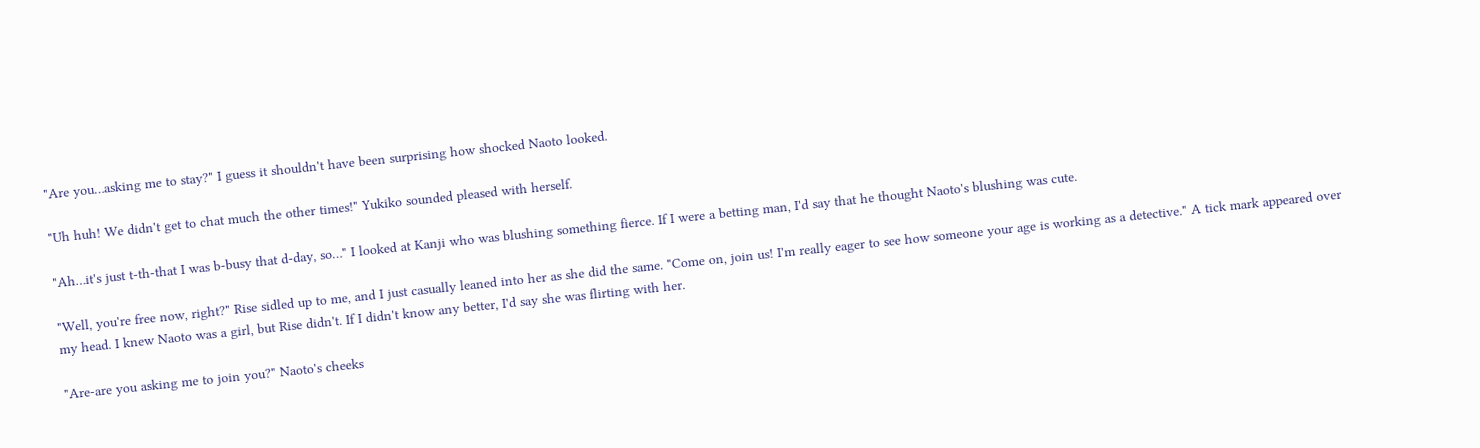"Are you…asking me to stay?" I guess it shouldn't have been surprising how shocked Naoto looked.

"Uh huh! We didn't get to chat much the other times!" Yukiko sounded pleased with herself.

"Ah…it's just t-th-that I was b-busy that d-day, so…" I looked at Kanji who was blushing something fierce. If I were a betting man, I'd say that he thought Naoto's blushing was cute.

"Well, you're free now, right?" Rise sidled up to me, and I just casually leaned into her as she did the same. "Come on, join us! I'm really eager to see how someone your age is working as a detective." A tick mark appeared over my head. I knew Naoto was a girl, but Rise didn't. If I didn't know any better, I'd say she was flirting with her.

"Are-are you asking me to join you?" Naoto's cheeks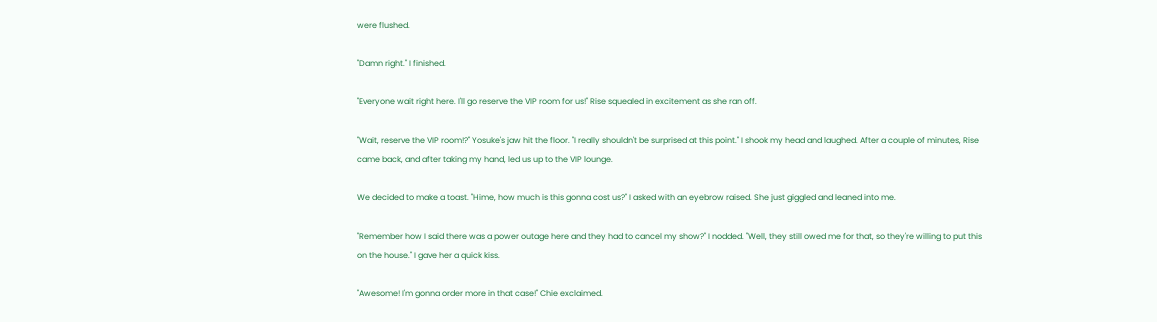were flushed.

"Damn right." I finished.

"Everyone wait right here. I'll go reserve the VIP room for us!" Rise squealed in excitement as she ran off.

"Wait, reserve the VIP room!?" Yosuke's jaw hit the floor. "I really shouldn't be surprised at this point." I shook my head and laughed. After a couple of minutes, Rise came back, and after taking my hand, led us up to the VIP lounge.

We decided to make a toast. "Hime, how much is this gonna cost us?" I asked with an eyebrow raised. She just giggled and leaned into me.

"Remember how I said there was a power outage here and they had to cancel my show?" I nodded. "Well, they still owed me for that, so they're willing to put this on the house." I gave her a quick kiss.

"Awesome! I'm gonna order more in that case!" Chie exclaimed.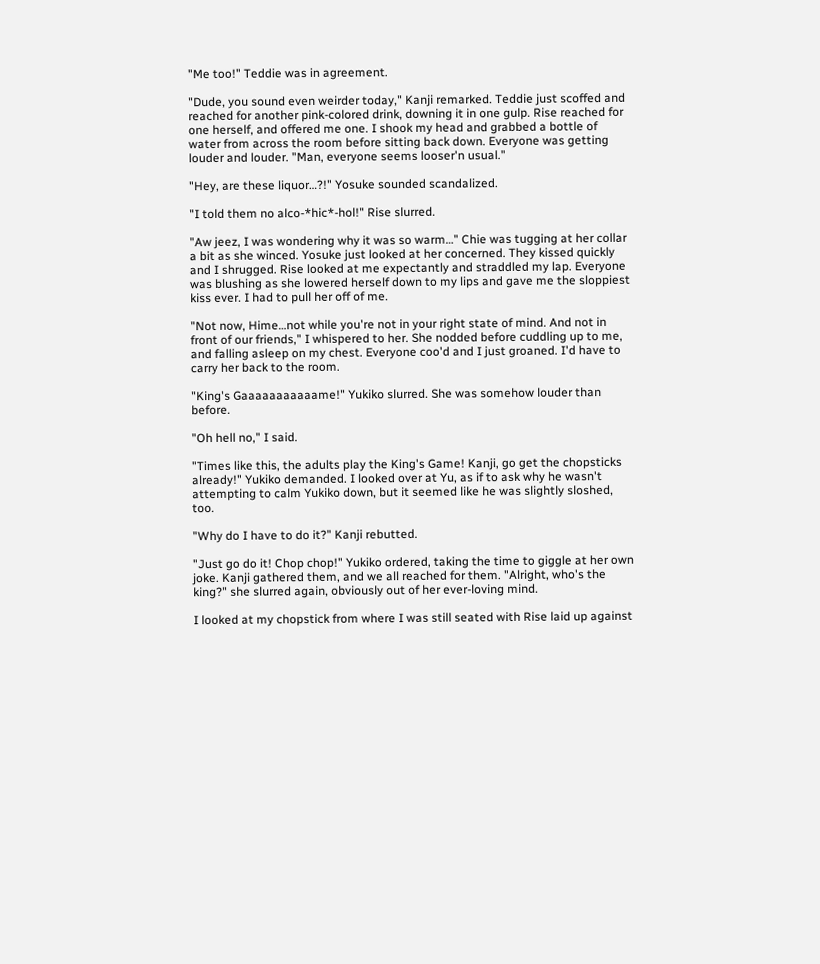"Me too!" Teddie was in agreement.

"Dude, you sound even weirder today," Kanji remarked. Teddie just scoffed and reached for another pink-colored drink, downing it in one gulp. Rise reached for one herself, and offered me one. I shook my head and grabbed a bottle of water from across the room before sitting back down. Everyone was getting louder and louder. "Man, everyone seems looser'n usual."

"Hey, are these liquor…?!" Yosuke sounded scandalized.

"I told them no alco-*hic*-hol!" Rise slurred.

"Aw jeez, I was wondering why it was so warm…" Chie was tugging at her collar a bit as she winced. Yosuke just looked at her concerned. They kissed quickly and I shrugged. Rise looked at me expectantly and straddled my lap. Everyone was blushing as she lowered herself down to my lips and gave me the sloppiest kiss ever. I had to pull her off of me.

"Not now, Hime…not while you're not in your right state of mind. And not in front of our friends," I whispered to her. She nodded before cuddling up to me, and falling asleep on my chest. Everyone coo'd and I just groaned. I'd have to carry her back to the room.

"King's Gaaaaaaaaaaame!" Yukiko slurred. She was somehow louder than before.

"Oh hell no," I said.

"Times like this, the adults play the King's Game! Kanji, go get the chopsticks already!" Yukiko demanded. I looked over at Yu, as if to ask why he wasn't attempting to calm Yukiko down, but it seemed like he was slightly sloshed, too.

"Why do I have to do it?" Kanji rebutted.

"Just go do it! Chop chop!" Yukiko ordered, taking the time to giggle at her own joke. Kanji gathered them, and we all reached for them. "Alright, who's the king?" she slurred again, obviously out of her ever-loving mind.

I looked at my chopstick from where I was still seated with Rise laid up against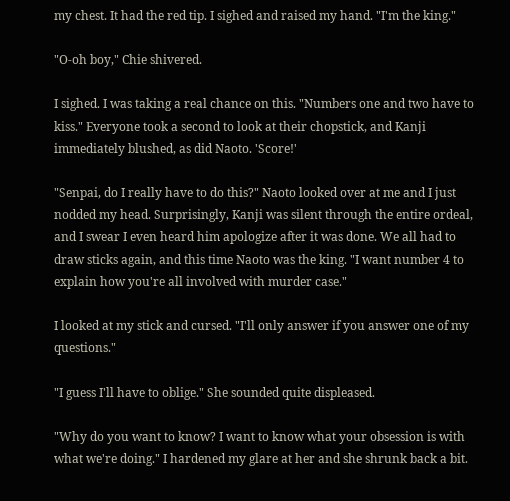my chest. It had the red tip. I sighed and raised my hand. "I'm the king."

"O-oh boy," Chie shivered.

I sighed. I was taking a real chance on this. "Numbers one and two have to kiss." Everyone took a second to look at their chopstick, and Kanji immediately blushed, as did Naoto. 'Score!'

"Senpai, do I really have to do this?" Naoto looked over at me and I just nodded my head. Surprisingly, Kanji was silent through the entire ordeal, and I swear I even heard him apologize after it was done. We all had to draw sticks again, and this time Naoto was the king. "I want number 4 to explain how you're all involved with murder case."

I looked at my stick and cursed. "I'll only answer if you answer one of my questions."

"I guess I'll have to oblige." She sounded quite displeased.

"Why do you want to know? I want to know what your obsession is with what we're doing." I hardened my glare at her and she shrunk back a bit.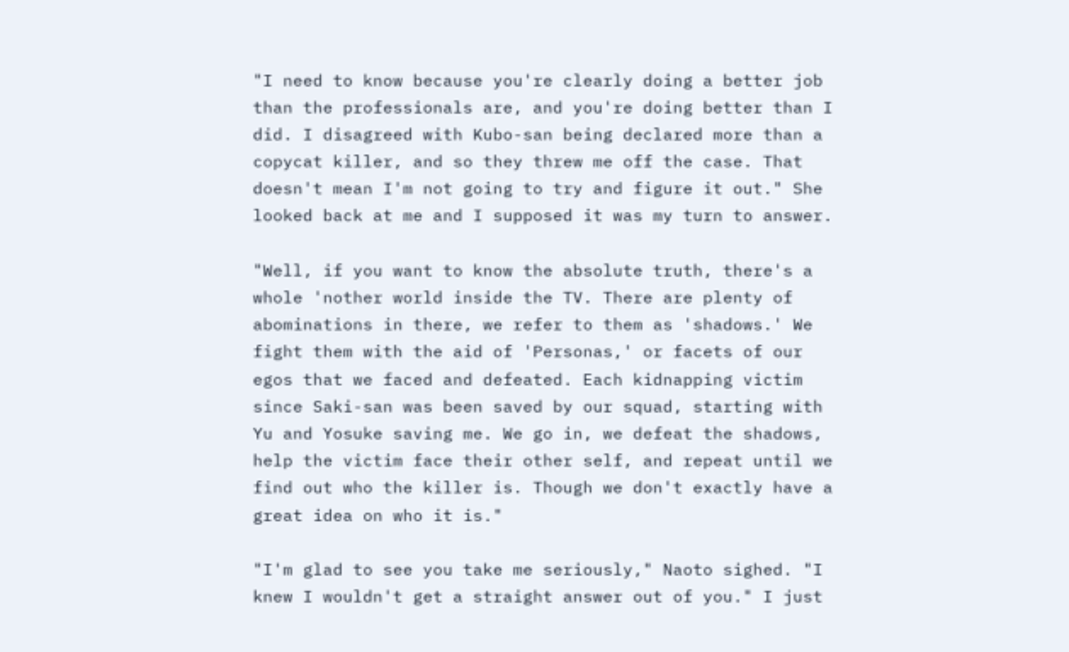"I need to know because you're clearly doing a better job than the professionals are, and you're doing better than I did. I disagreed with Kubo-san being declared more than a copycat killer, and so they threw me off the case. That doesn't mean I'm not going to try and figure it out." She looked back at me and I supposed it was my turn to answer.

"Well, if you want to know the absolute truth, there's a whole 'nother world inside the TV. There are plenty of abominations in there, we refer to them as 'shadows.' We fight them with the aid of 'Personas,' or facets of our egos that we faced and defeated. Each kidnapping victim since Saki-san was been saved by our squad, starting with Yu and Yosuke saving me. We go in, we defeat the shadows, help the victim face their other self, and repeat until we find out who the killer is. Though we don't exactly have a great idea on who it is."

"I'm glad to see you take me seriously," Naoto sighed. "I knew I wouldn't get a straight answer out of you." I just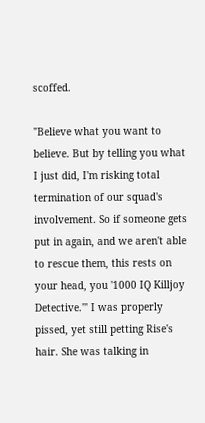scoffed.

"Believe what you want to believe. But by telling you what I just did, I'm risking total termination of our squad's involvement. So if someone gets put in again, and we aren't able to rescue them, this rests on your head, you '1000 IQ Killjoy Detective.'" I was properly pissed, yet still petting Rise's hair. She was talking in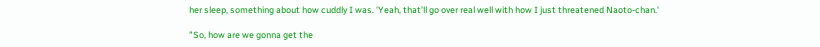her sleep, something about how cuddly I was. 'Yeah, that'll go over real well with how I just threatened Naoto-chan.'

"So, how are we gonna get the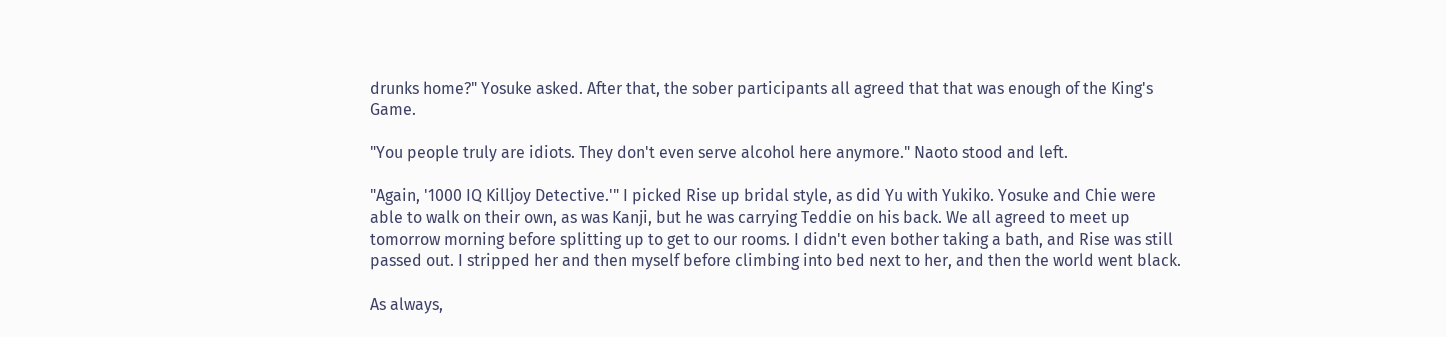drunks home?" Yosuke asked. After that, the sober participants all agreed that that was enough of the King's Game.

"You people truly are idiots. They don't even serve alcohol here anymore." Naoto stood and left.

"Again, '1000 IQ Killjoy Detective.'" I picked Rise up bridal style, as did Yu with Yukiko. Yosuke and Chie were able to walk on their own, as was Kanji, but he was carrying Teddie on his back. We all agreed to meet up tomorrow morning before splitting up to get to our rooms. I didn't even bother taking a bath, and Rise was still passed out. I stripped her and then myself before climbing into bed next to her, and then the world went black.

As always,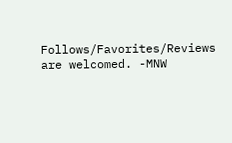Follows/Favorites/Reviews are welcomed. -MNW